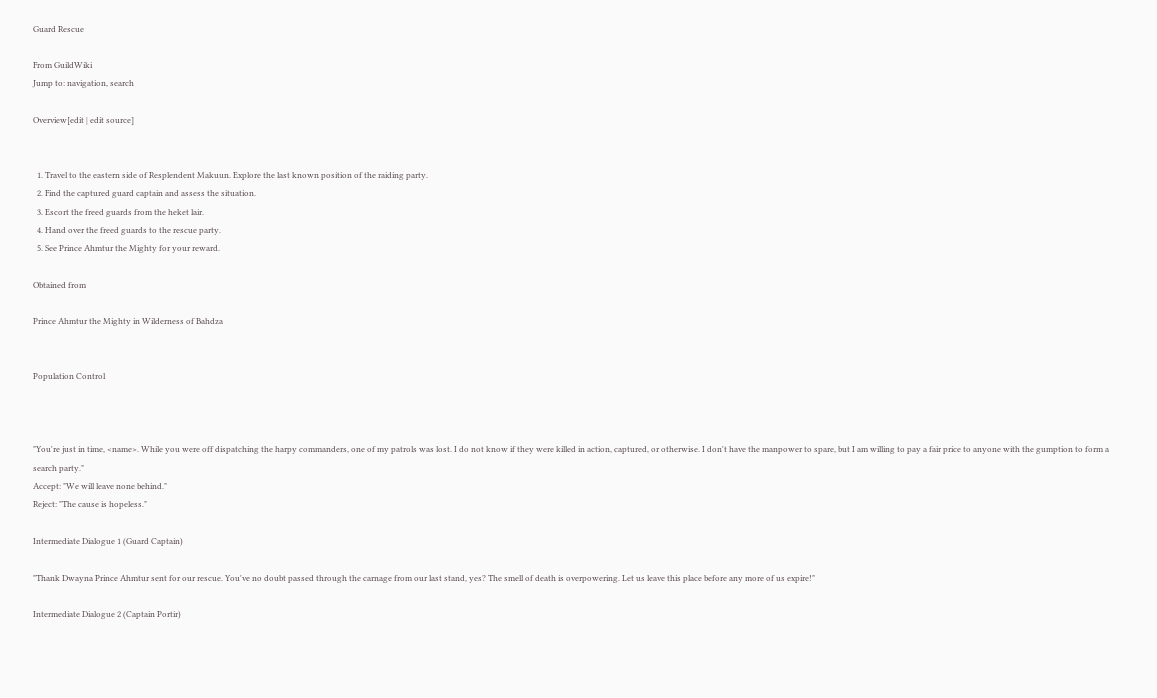Guard Rescue

From GuildWiki
Jump to: navigation, search

Overview[edit | edit source]


  1. Travel to the eastern side of Resplendent Makuun. Explore the last known position of the raiding party.
  2. Find the captured guard captain and assess the situation.
  3. Escort the freed guards from the heket lair.
  4. Hand over the freed guards to the rescue party.
  5. See Prince Ahmtur the Mighty for your reward.

Obtained from

Prince Ahmtur the Mighty in Wilderness of Bahdza


Population Control



"You're just in time, <name>. While you were off dispatching the harpy commanders, one of my patrols was lost. I do not know if they were killed in action, captured, or otherwise. I don't have the manpower to spare, but I am willing to pay a fair price to anyone with the gumption to form a search party."
Accept: "We will leave none behind."
Reject: "The cause is hopeless."

Intermediate Dialogue 1 (Guard Captain)

"Thank Dwayna Prince Ahmtur sent for our rescue. You've no doubt passed through the carnage from our last stand, yes? The smell of death is overpowering. Let us leave this place before any more of us expire!"

Intermediate Dialogue 2 (Captain Portir)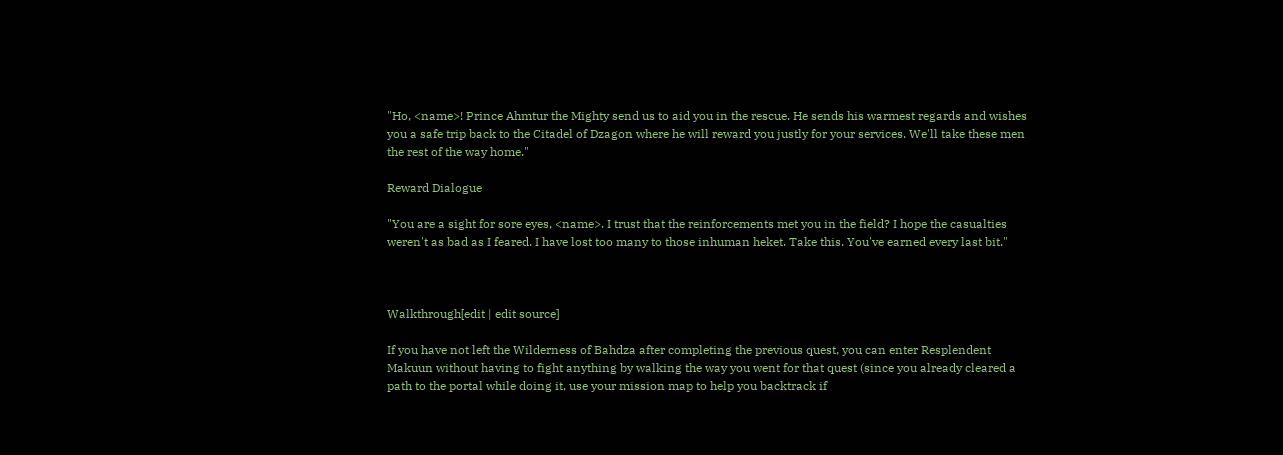"Ho, <name>! Prince Ahmtur the Mighty send us to aid you in the rescue. He sends his warmest regards and wishes you a safe trip back to the Citadel of Dzagon where he will reward you justly for your services. We'll take these men the rest of the way home."

Reward Dialogue

"You are a sight for sore eyes, <name>. I trust that the reinforcements met you in the field? I hope the casualties weren't as bad as I feared. I have lost too many to those inhuman heket. Take this. You've earned every last bit."



Walkthrough[edit | edit source]

If you have not left the Wilderness of Bahdza after completing the previous quest, you can enter Resplendent Makuun without having to fight anything by walking the way you went for that quest (since you already cleared a path to the portal while doing it, use your mission map to help you backtrack if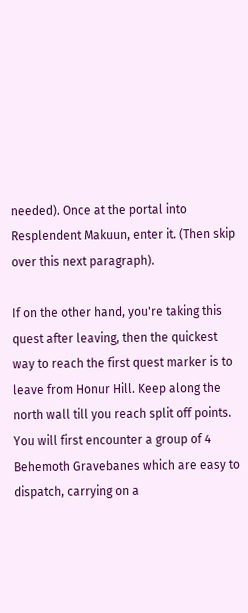needed). Once at the portal into Resplendent Makuun, enter it. (Then skip over this next paragraph).

If on the other hand, you're taking this quest after leaving, then the quickest way to reach the first quest marker is to leave from Honur Hill. Keep along the north wall till you reach split off points. You will first encounter a group of 4 Behemoth Gravebanes which are easy to dispatch, carrying on a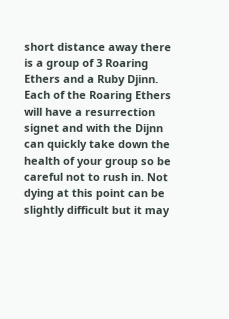short distance away there is a group of 3 Roaring Ethers and a Ruby Djinn. Each of the Roaring Ethers will have a resurrection signet and with the Dijnn can quickly take down the health of your group so be careful not to rush in. Not dying at this point can be slightly difficult but it may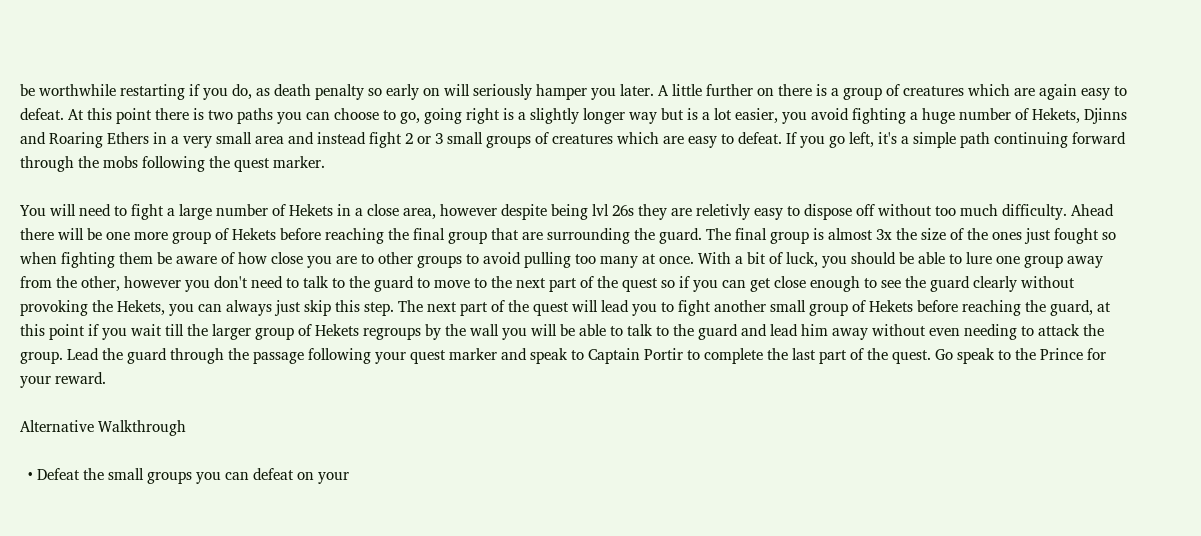be worthwhile restarting if you do, as death penalty so early on will seriously hamper you later. A little further on there is a group of creatures which are again easy to defeat. At this point there is two paths you can choose to go, going right is a slightly longer way but is a lot easier, you avoid fighting a huge number of Hekets, Djinns and Roaring Ethers in a very small area and instead fight 2 or 3 small groups of creatures which are easy to defeat. If you go left, it's a simple path continuing forward through the mobs following the quest marker.

You will need to fight a large number of Hekets in a close area, however despite being lvl 26s they are reletivly easy to dispose off without too much difficulty. Ahead there will be one more group of Hekets before reaching the final group that are surrounding the guard. The final group is almost 3x the size of the ones just fought so when fighting them be aware of how close you are to other groups to avoid pulling too many at once. With a bit of luck, you should be able to lure one group away from the other, however you don't need to talk to the guard to move to the next part of the quest so if you can get close enough to see the guard clearly without provoking the Hekets, you can always just skip this step. The next part of the quest will lead you to fight another small group of Hekets before reaching the guard, at this point if you wait till the larger group of Hekets regroups by the wall you will be able to talk to the guard and lead him away without even needing to attack the group. Lead the guard through the passage following your quest marker and speak to Captain Portir to complete the last part of the quest. Go speak to the Prince for your reward.

Alternative Walkthrough

  • Defeat the small groups you can defeat on your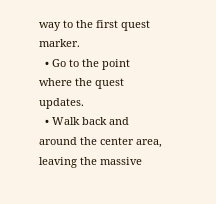way to the first quest marker.
  • Go to the point where the quest updates.
  • Walk back and around the center area, leaving the massive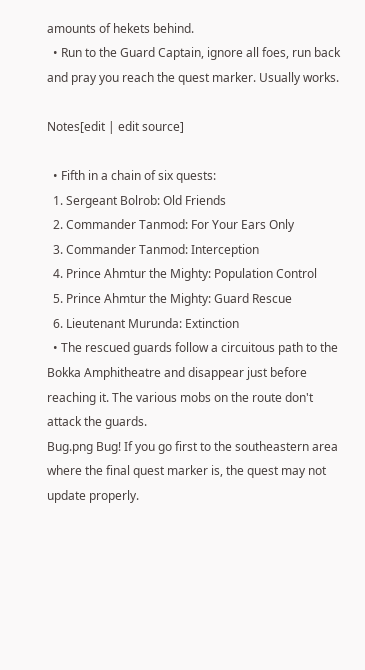amounts of hekets behind.
  • Run to the Guard Captain, ignore all foes, run back and pray you reach the quest marker. Usually works.

Notes[edit | edit source]

  • Fifth in a chain of six quests:
  1. Sergeant Bolrob: Old Friends
  2. Commander Tanmod: For Your Ears Only
  3. Commander Tanmod: Interception
  4. Prince Ahmtur the Mighty: Population Control
  5. Prince Ahmtur the Mighty: Guard Rescue
  6. Lieutenant Murunda: Extinction
  • The rescued guards follow a circuitous path to the Bokka Amphitheatre and disappear just before reaching it. The various mobs on the route don't attack the guards.
Bug.png Bug! If you go first to the southeastern area where the final quest marker is, the quest may not update properly.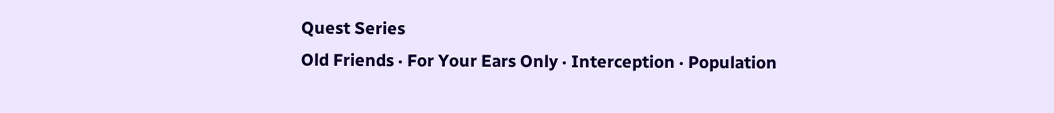Quest Series
Old Friends · For Your Ears Only · Interception · Population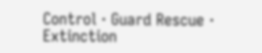Control · Guard Rescue · Extinction